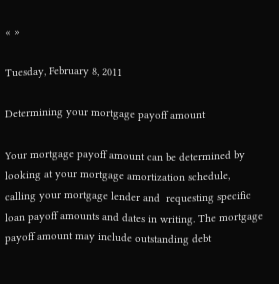« »

Tuesday, February 8, 2011

Determining your mortgage payoff amount

Your mortgage payoff amount can be determined by looking at your mortgage amortization schedule,  calling your mortgage lender and  requesting specific loan payoff amounts and dates in writing. The mortgage payoff amount may include outstanding debt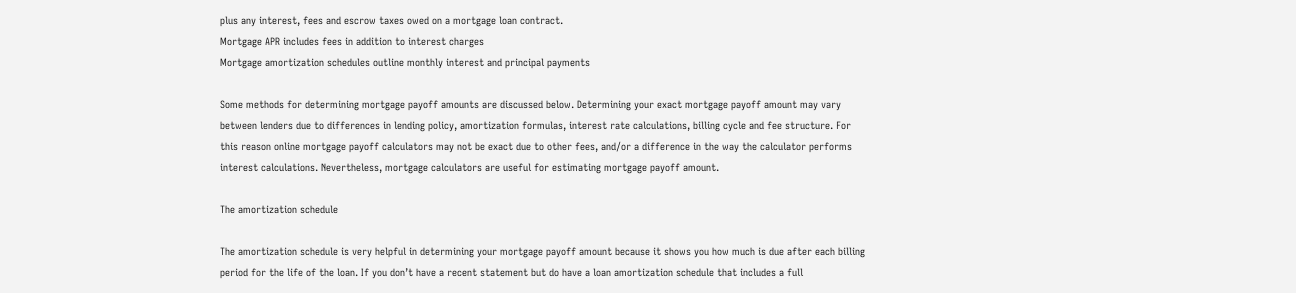plus any interest, fees and escrow taxes owed on a mortgage loan contract.
Mortgage APR includes fees in addition to interest charges
Mortgage amortization schedules outline monthly interest and principal payments

Some methods for determining mortgage payoff amounts are discussed below. Determining your exact mortgage payoff amount may vary between lenders due to differences in lending policy, amortization formulas, interest rate calculations, billing cycle and fee structure. For this reason online mortgage payoff calculators may not be exact due to other fees, and/or a difference in the way the calculator performs interest calculations. Nevertheless, mortgage calculators are useful for estimating mortgage payoff amount.

The amortization schedule

The amortization schedule is very helpful in determining your mortgage payoff amount because it shows you how much is due after each billing period for the life of the loan. If you don’t have a recent statement but do have a loan amortization schedule that includes a full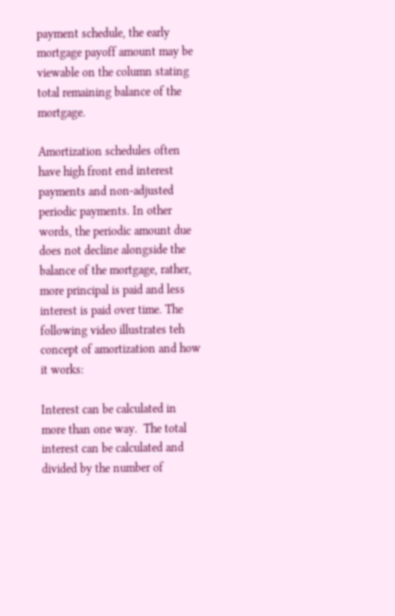payment schedule, the early mortgage payoff amount may be viewable on the column stating total remaining balance of the mortgage.

Amortization schedules often have high front end interest payments and non-adjusted periodic payments. In other words, the periodic amount due does not decline alongside the balance of the mortgage, rather, more principal is paid and less interest is paid over time. The following video illustrates teh concept of amortization and how it works:

Interest can be calculated in more than one way.  The total interest can be calculated and divided by the number of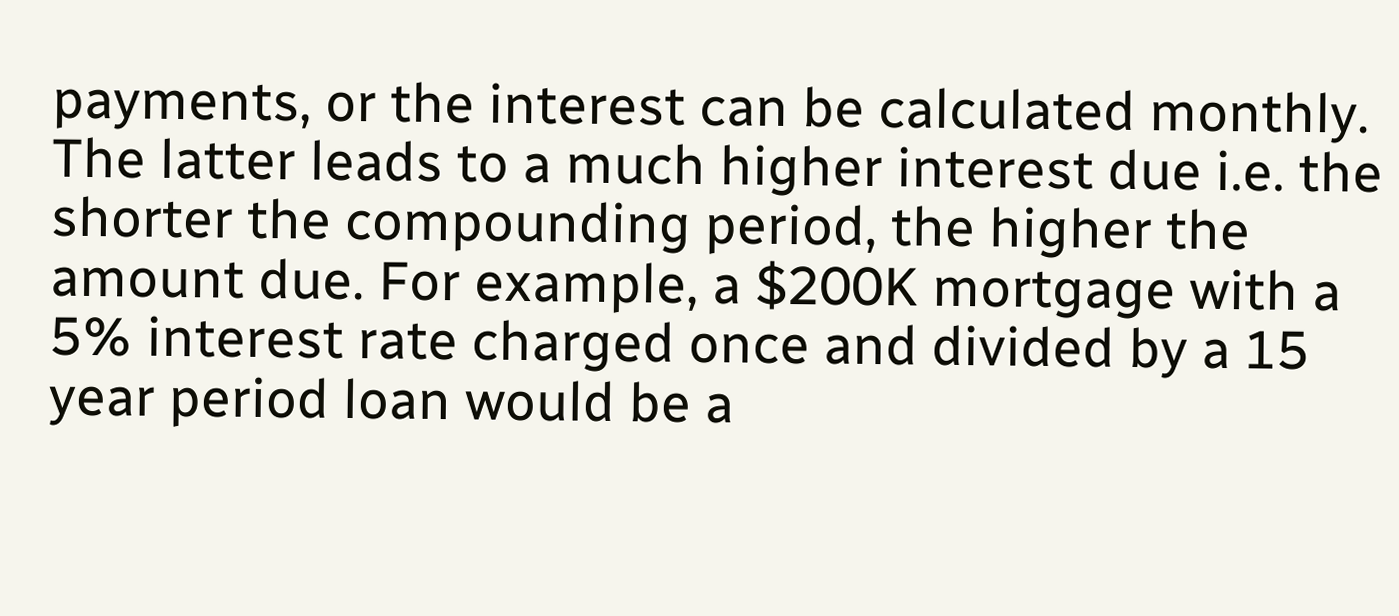payments, or the interest can be calculated monthly. The latter leads to a much higher interest due i.e. the shorter the compounding period, the higher the amount due. For example, a $200K mortgage with a 5% interest rate charged once and divided by a 15 year period loan would be a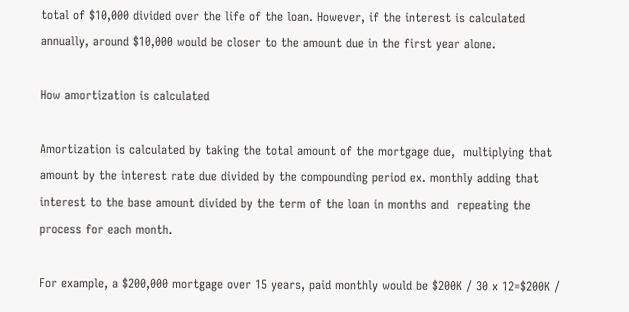total of $10,000 divided over the life of the loan. However, if the interest is calculated annually, around $10,000 would be closer to the amount due in the first year alone.

How amortization is calculated

Amortization is calculated by taking the total amount of the mortgage due,  multiplying that amount by the interest rate due divided by the compounding period ex. monthly adding that interest to the base amount divided by the term of the loan in months and  repeating the process for each month.

For example, a $200,000 mortgage over 15 years, paid monthly would be $200K / 30 x 12=$200K /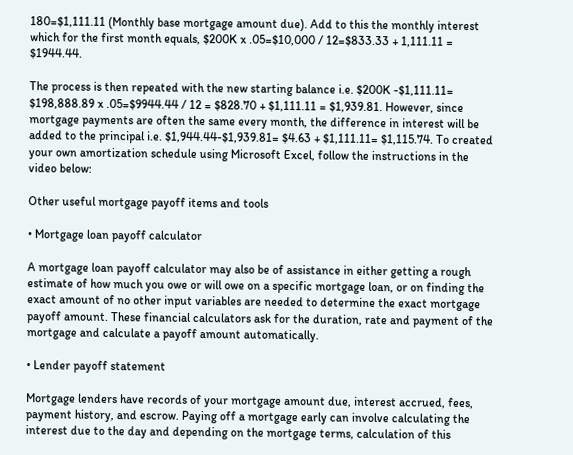180=$1,111.11 (Monthly base mortgage amount due). Add to this the monthly interest which for the first month equals, $200K x .05=$10,000 / 12=$833.33 + 1,111.11 = $1944.44.

The process is then repeated with the new starting balance i.e. $200K -$1,111.11= $198,888.89 x .05=$9944.44 / 12 = $828.70 + $1,111.11 = $1,939.81. However, since mortgage payments are often the same every month, the difference in interest will be added to the principal i.e. $1,944.44-$1,939.81= $4.63 + $1,111.11= $1,115.74. To created your own amortization schedule using Microsoft Excel, follow the instructions in the video below:

Other useful mortgage payoff items and tools

• Mortgage loan payoff calculator

A mortgage loan payoff calculator may also be of assistance in either getting a rough estimate of how much you owe or will owe on a specific mortgage loan, or on finding the exact amount of no other input variables are needed to determine the exact mortgage payoff amount. These financial calculators ask for the duration, rate and payment of the mortgage and calculate a payoff amount automatically.

• Lender payoff statement

Mortgage lenders have records of your mortgage amount due, interest accrued, fees, payment history, and escrow. Paying off a mortgage early can involve calculating the interest due to the day and depending on the mortgage terms, calculation of this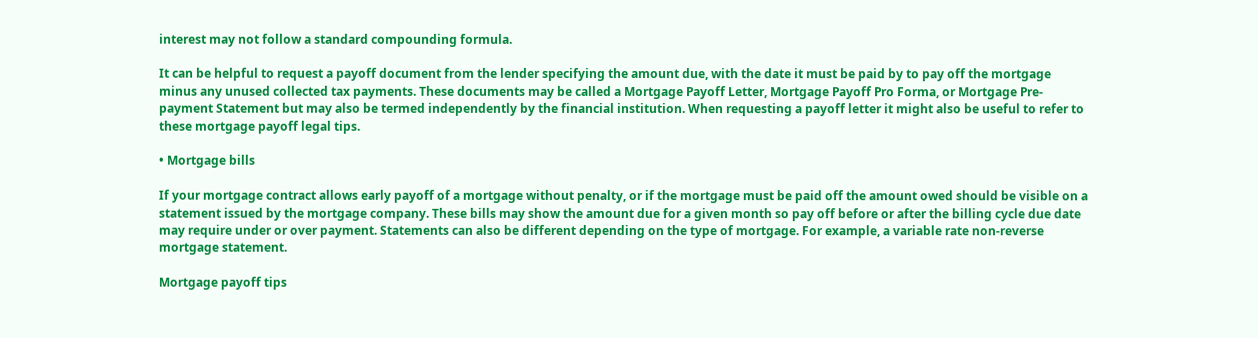interest may not follow a standard compounding formula.

It can be helpful to request a payoff document from the lender specifying the amount due, with the date it must be paid by to pay off the mortgage minus any unused collected tax payments. These documents may be called a Mortgage Payoff Letter, Mortgage Payoff Pro Forma, or Mortgage Pre-payment Statement but may also be termed independently by the financial institution. When requesting a payoff letter it might also be useful to refer to these mortgage payoff legal tips.

• Mortgage bills

If your mortgage contract allows early payoff of a mortgage without penalty, or if the mortgage must be paid off the amount owed should be visible on a statement issued by the mortgage company. These bills may show the amount due for a given month so pay off before or after the billing cycle due date may require under or over payment. Statements can also be different depending on the type of mortgage. For example, a variable rate non-reverse mortgage statement.

Mortgage payoff tips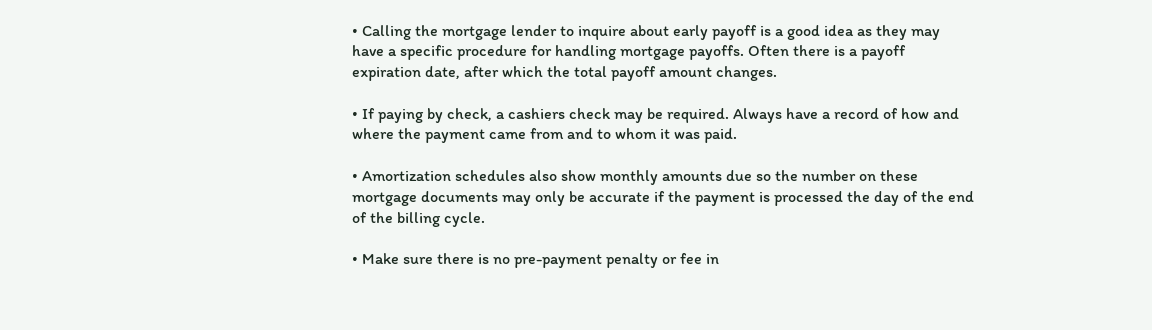• Calling the mortgage lender to inquire about early payoff is a good idea as they may have a specific procedure for handling mortgage payoffs. Often there is a payoff expiration date, after which the total payoff amount changes.

• If paying by check, a cashiers check may be required. Always have a record of how and where the payment came from and to whom it was paid.

• Amortization schedules also show monthly amounts due so the number on these mortgage documents may only be accurate if the payment is processed the day of the end of the billing cycle.

• Make sure there is no pre-payment penalty or fee in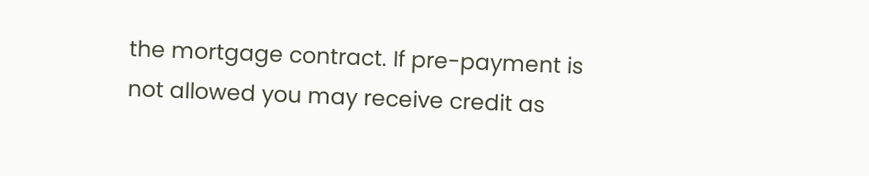the mortgage contract. If pre-payment is not allowed you may receive credit as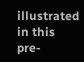illustrated in this pre-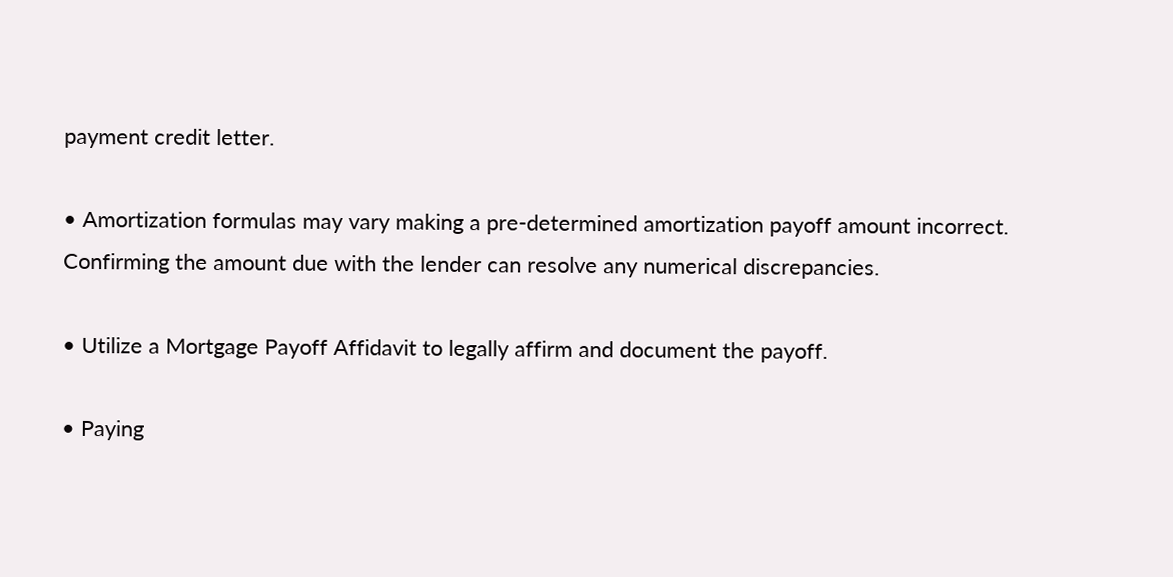payment credit letter.

• Amortization formulas may vary making a pre-determined amortization payoff amount incorrect. Confirming the amount due with the lender can resolve any numerical discrepancies.

• Utilize a Mortgage Payoff Affidavit to legally affirm and document the payoff.

• Paying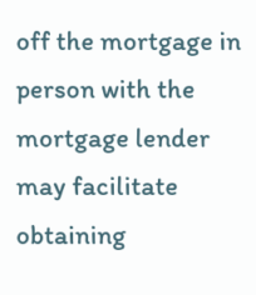off the mortgage in person with the mortgage lender may facilitate obtaining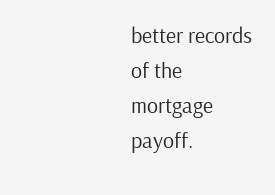better records of the mortgage payoff.